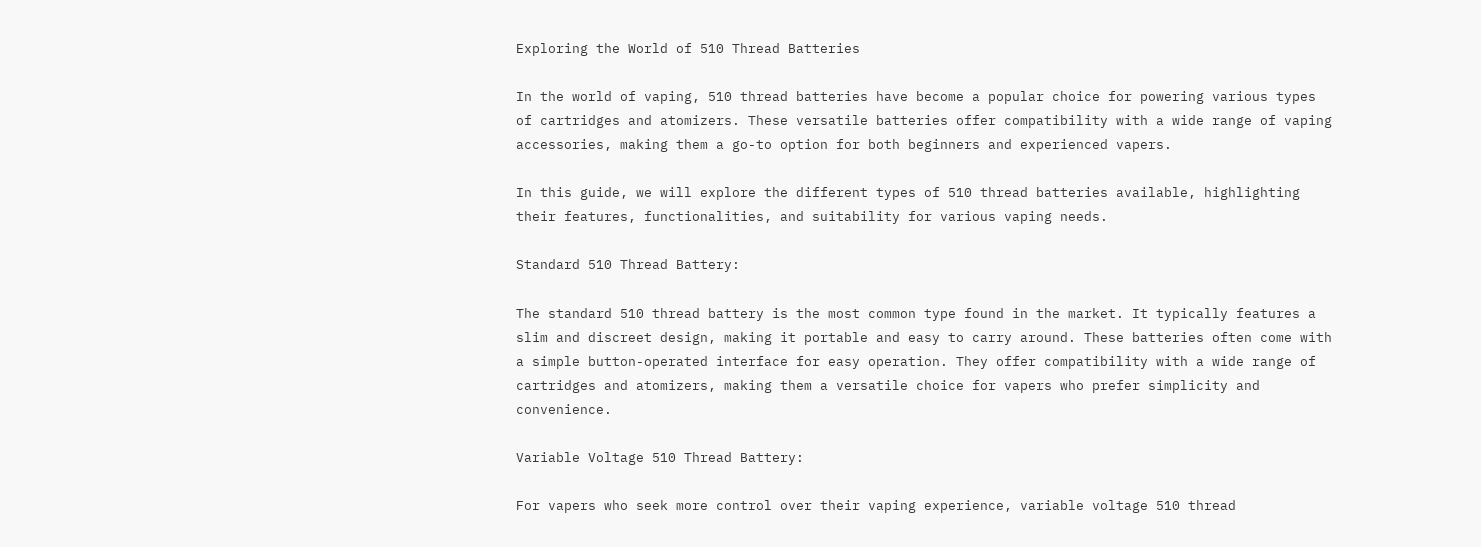Exploring the World of 510 Thread Batteries

In the world of vaping, 510 thread batteries have become a popular choice for powering various types of cartridges and atomizers. These versatile batteries offer compatibility with a wide range of vaping accessories, making them a go-to option for both beginners and experienced vapers.

In this guide, we will explore the different types of 510 thread batteries available, highlighting their features, functionalities, and suitability for various vaping needs.

Standard 510 Thread Battery:

The standard 510 thread battery is the most common type found in the market. It typically features a slim and discreet design, making it portable and easy to carry around. These batteries often come with a simple button-operated interface for easy operation. They offer compatibility with a wide range of cartridges and atomizers, making them a versatile choice for vapers who prefer simplicity and convenience.

Variable Voltage 510 Thread Battery:

For vapers who seek more control over their vaping experience, variable voltage 510 thread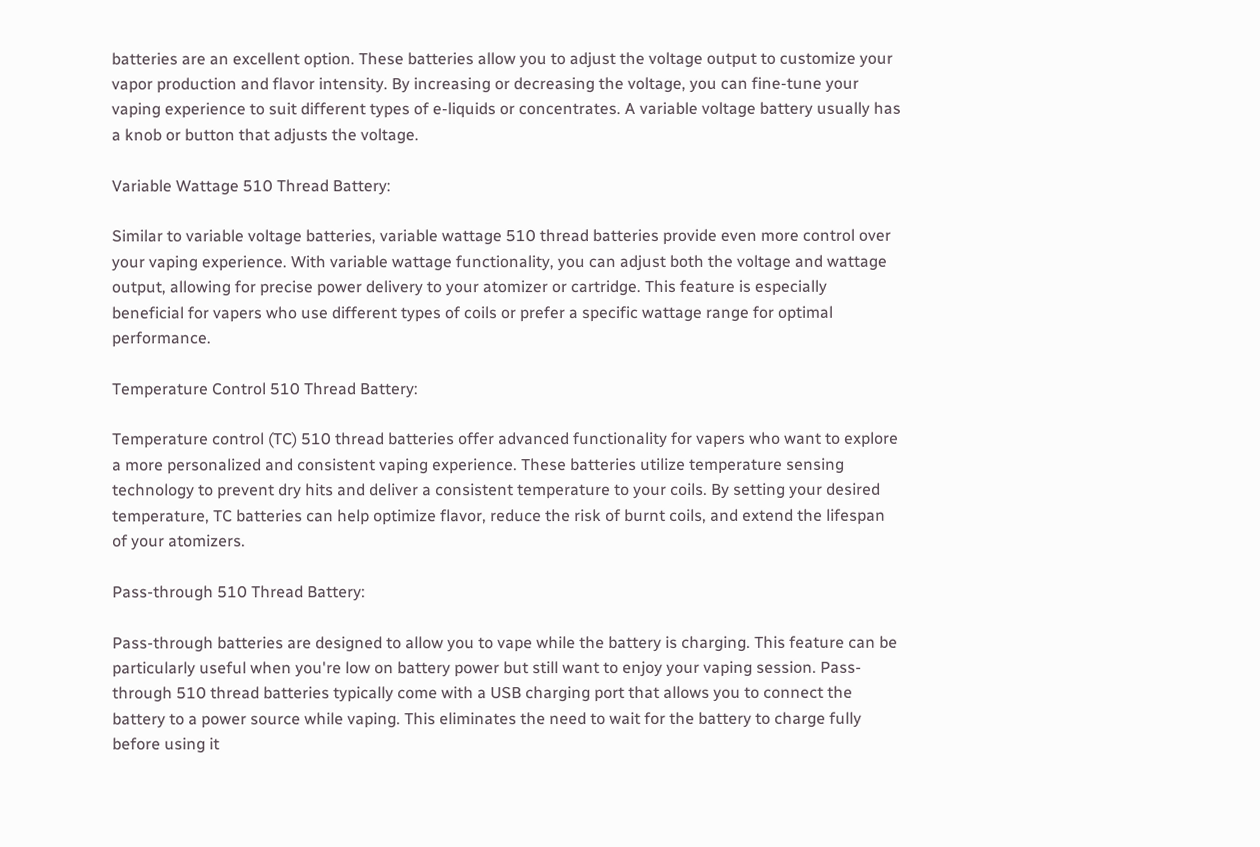batteries are an excellent option. These batteries allow you to adjust the voltage output to customize your vapor production and flavor intensity. By increasing or decreasing the voltage, you can fine-tune your vaping experience to suit different types of e-liquids or concentrates. A variable voltage battery usually has a knob or button that adjusts the voltage.

Variable Wattage 510 Thread Battery:

Similar to variable voltage batteries, variable wattage 510 thread batteries provide even more control over your vaping experience. With variable wattage functionality, you can adjust both the voltage and wattage output, allowing for precise power delivery to your atomizer or cartridge. This feature is especially beneficial for vapers who use different types of coils or prefer a specific wattage range for optimal performance.

Temperature Control 510 Thread Battery:

Temperature control (TC) 510 thread batteries offer advanced functionality for vapers who want to explore a more personalized and consistent vaping experience. These batteries utilize temperature sensing technology to prevent dry hits and deliver a consistent temperature to your coils. By setting your desired temperature, TC batteries can help optimize flavor, reduce the risk of burnt coils, and extend the lifespan of your atomizers.

Pass-through 510 Thread Battery:

Pass-through batteries are designed to allow you to vape while the battery is charging. This feature can be particularly useful when you're low on battery power but still want to enjoy your vaping session. Pass-through 510 thread batteries typically come with a USB charging port that allows you to connect the battery to a power source while vaping. This eliminates the need to wait for the battery to charge fully before using it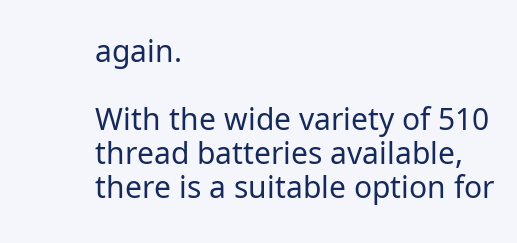again.

With the wide variety of 510 thread batteries available, there is a suitable option for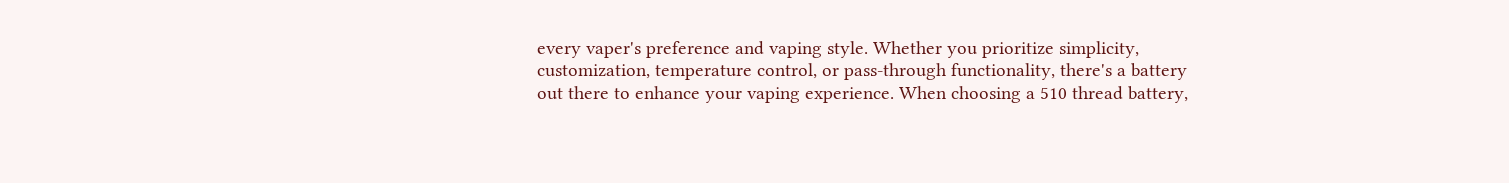every vaper's preference and vaping style. Whether you prioritize simplicity, customization, temperature control, or pass-through functionality, there's a battery out there to enhance your vaping experience. When choosing a 510 thread battery,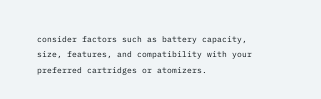consider factors such as battery capacity, size, features, and compatibility with your preferred cartridges or atomizers.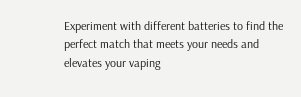Experiment with different batteries to find the perfect match that meets your needs and elevates your vaping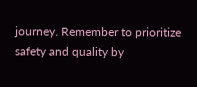journey. Remember to prioritize safety and quality by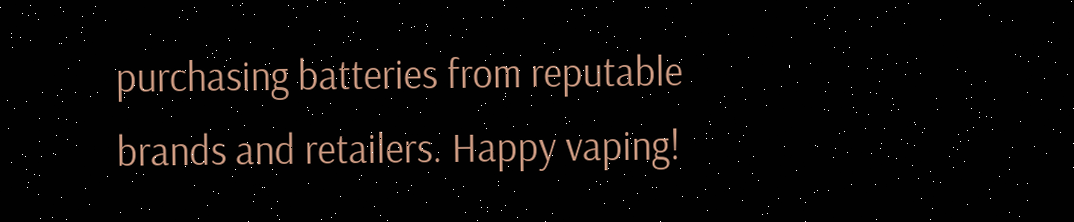purchasing batteries from reputable brands and retailers. Happy vaping!